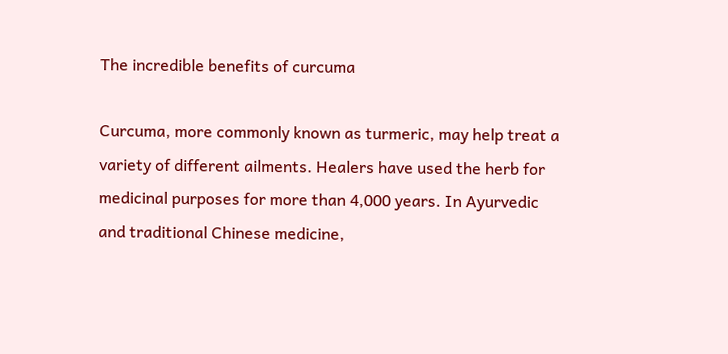The incredible benefits of curcuma

Curcuma, more commonly known as turmeric, may help treat a variety of different ailments. Healers have used the herb for medicinal purposes for more than 4,000 years. In Ayurvedic and traditional Chinese medicine,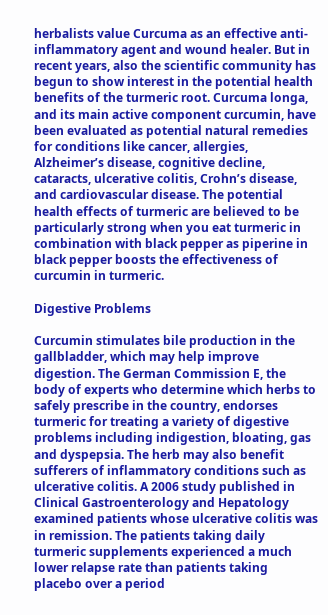herbalists value Curcuma as an effective anti-inflammatory agent and wound healer. But in recent years, also the scientific community has begun to show interest in the potential health benefits of the turmeric root. Curcuma longa, and its main active component curcumin, have been evaluated as potential natural remedies for conditions like cancer, allergies, Alzheimer’s disease, cognitive decline, cataracts, ulcerative colitis, Crohn’s disease, and cardiovascular disease. The potential health effects of turmeric are believed to be particularly strong when you eat turmeric in combination with black pepper as piperine in black pepper boosts the effectiveness of curcumin in turmeric.

Digestive Problems

Curcumin stimulates bile production in the gallbladder, which may help improve digestion. The German Commission E, the body of experts who determine which herbs to safely prescribe in the country, endorses turmeric for treating a variety of digestive problems including indigestion, bloating, gas and dyspepsia. The herb may also benefit sufferers of inflammatory conditions such as ulcerative colitis. A 2006 study published in Clinical Gastroenterology and Hepatology examined patients whose ulcerative colitis was in remission. The patients taking daily turmeric supplements experienced a much lower relapse rate than patients taking placebo over a period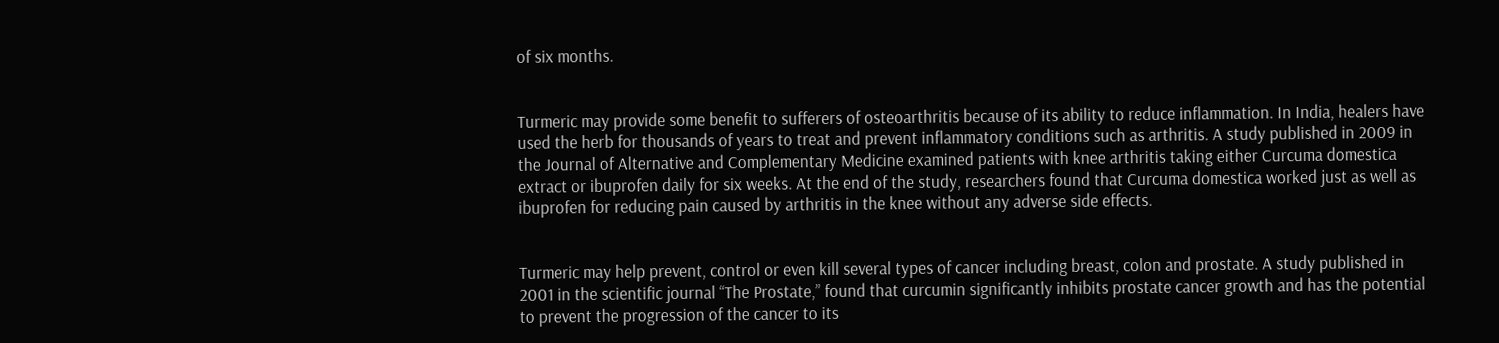of six months.


Turmeric may provide some benefit to sufferers of osteoarthritis because of its ability to reduce inflammation. In India, healers have used the herb for thousands of years to treat and prevent inflammatory conditions such as arthritis. A study published in 2009 in the Journal of Alternative and Complementary Medicine examined patients with knee arthritis taking either Curcuma domestica extract or ibuprofen daily for six weeks. At the end of the study, researchers found that Curcuma domestica worked just as well as ibuprofen for reducing pain caused by arthritis in the knee without any adverse side effects.


Turmeric may help prevent, control or even kill several types of cancer including breast, colon and prostate. A study published in 2001 in the scientific journal “The Prostate,” found that curcumin significantly inhibits prostate cancer growth and has the potential to prevent the progression of the cancer to its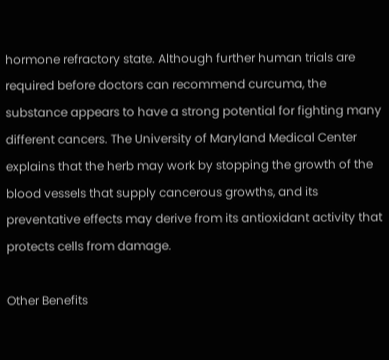hormone refractory state. Although further human trials are required before doctors can recommend curcuma, the substance appears to have a strong potential for fighting many different cancers. The University of Maryland Medical Center explains that the herb may work by stopping the growth of the blood vessels that supply cancerous growths, and its preventative effects may derive from its antioxidant activity that protects cells from damage.

Other Benefits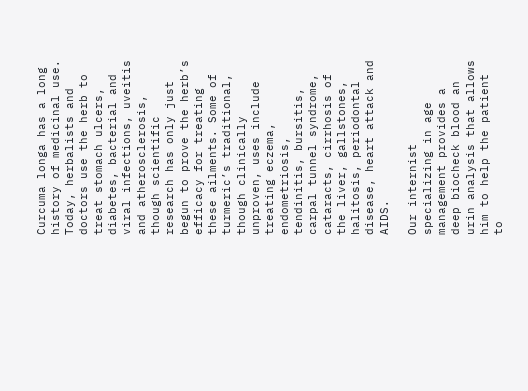Curcuma longa has a long history of medicinal use. Today, herbalists and doctors use the herb to treat stomach ulcers, diabetes, bacterial and viral infections, uveitis and atherosclerosis, though scientific research has only just begun to prove the herb’s efficacy for treating these ailments. Some of turmeric’s traditional, though clinically unproven, uses include treating eczema, endometriosis, tendinitis, bursitis, carpal tunnel syndrome, cataracts, cirrhosis of the liver, gallstones, halitosis, periodontal disease, heart attack and AIDS.

Our internist specializing in age management provides a deep biocheck blood an urin analysis that allows him to help the patient to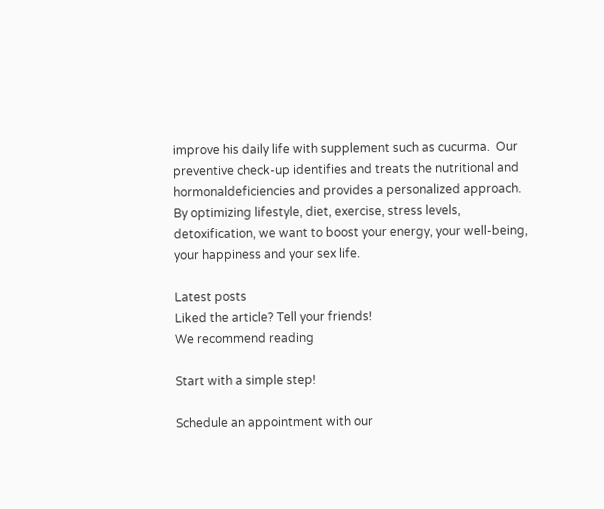improve his daily life with supplement such as cucurma.  Our preventive check-up identifies and treats the nutritional and hormonaldeficiencies and provides a personalized approach. By optimizing lifestyle, diet, exercise, stress levels, detoxification, we want to boost your energy, your well-being, your happiness and your sex life.

Latest posts
Liked the article? Tell your friends!
We recommend reading

Start with a simple step!

Schedule an appointment with our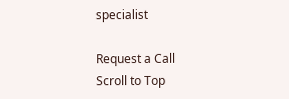specialist

Request a Call
Scroll to Top